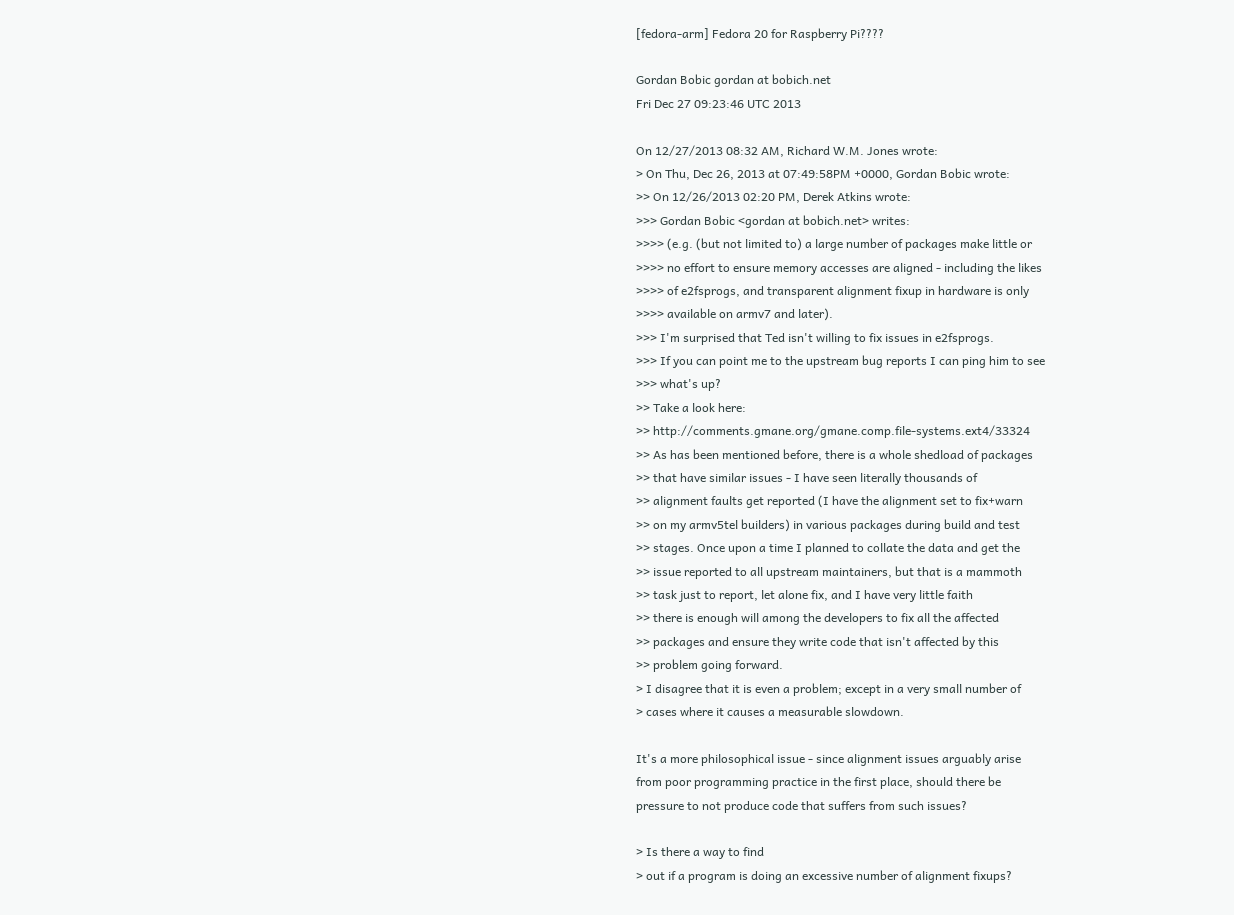[fedora-arm] Fedora 20 for Raspberry Pi????

Gordan Bobic gordan at bobich.net
Fri Dec 27 09:23:46 UTC 2013

On 12/27/2013 08:32 AM, Richard W.M. Jones wrote:
> On Thu, Dec 26, 2013 at 07:49:58PM +0000, Gordan Bobic wrote:
>> On 12/26/2013 02:20 PM, Derek Atkins wrote:
>>> Gordan Bobic <gordan at bobich.net> writes:
>>>> (e.g. (but not limited to) a large number of packages make little or
>>>> no effort to ensure memory accesses are aligned - including the likes
>>>> of e2fsprogs, and transparent alignment fixup in hardware is only
>>>> available on armv7 and later).
>>> I'm surprised that Ted isn't willing to fix issues in e2fsprogs.
>>> If you can point me to the upstream bug reports I can ping him to see
>>> what's up?
>> Take a look here:
>> http://comments.gmane.org/gmane.comp.file-systems.ext4/33324
>> As has been mentioned before, there is a whole shedload of packages
>> that have similar issues - I have seen literally thousands of
>> alignment faults get reported (I have the alignment set to fix+warn
>> on my armv5tel builders) in various packages during build and test
>> stages. Once upon a time I planned to collate the data and get the
>> issue reported to all upstream maintainers, but that is a mammoth
>> task just to report, let alone fix, and I have very little faith
>> there is enough will among the developers to fix all the affected
>> packages and ensure they write code that isn't affected by this
>> problem going forward.
> I disagree that it is even a problem; except in a very small number of
> cases where it causes a measurable slowdown.

It's a more philosophical issue - since alignment issues arguably arise
from poor programming practice in the first place, should there be
pressure to not produce code that suffers from such issues?

> Is there a way to find
> out if a program is doing an excessive number of alignment fixups?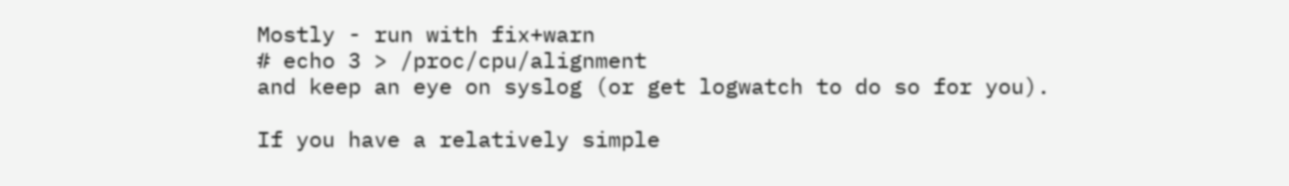Mostly - run with fix+warn
# echo 3 > /proc/cpu/alignment
and keep an eye on syslog (or get logwatch to do so for you).

If you have a relatively simple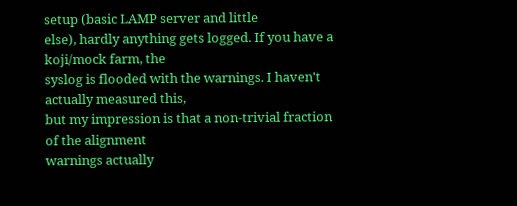setup (basic LAMP server and little
else), hardly anything gets logged. If you have a koji/mock farm, the
syslog is flooded with the warnings. I haven't actually measured this,
but my impression is that a non-trivial fraction of the alignment
warnings actually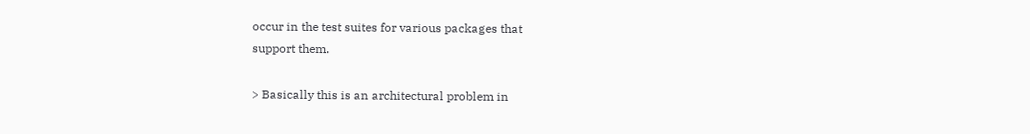occur in the test suites for various packages that
support them.

> Basically this is an architectural problem in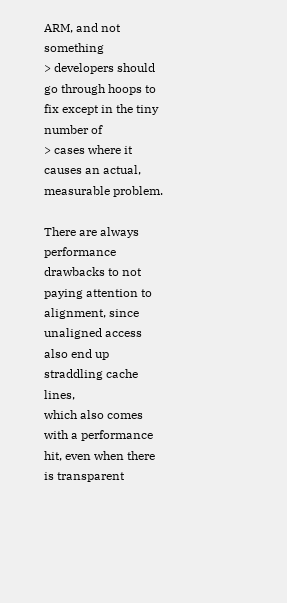ARM, and not something
> developers should go through hoops to fix except in the tiny number of
> cases where it causes an actual, measurable problem.

There are always performance drawbacks to not paying attention to
alignment, since unaligned access also end up straddling cache lines,
which also comes with a performance hit, even when there is transparent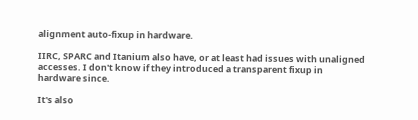alignment auto-fixup in hardware.

IIRC, SPARC and Itanium also have, or at least had issues with unaligned
accesses. I don't know if they introduced a transparent fixup in
hardware since.

It's also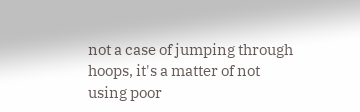not a case of jumping through hoops, it's a matter of not
using poor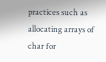practices such as allocating arrays of char for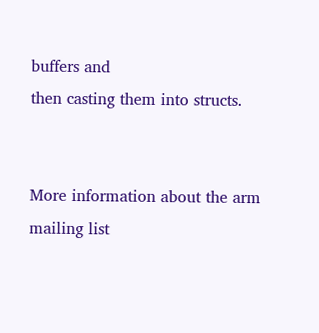buffers and
then casting them into structs.


More information about the arm mailing list